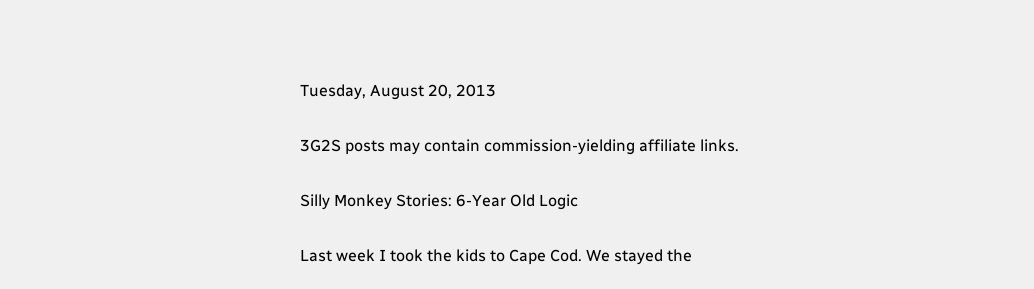Tuesday, August 20, 2013

3G2S posts may contain commission-yielding affiliate links.

Silly Monkey Stories: 6-Year Old Logic

Last week I took the kids to Cape Cod. We stayed the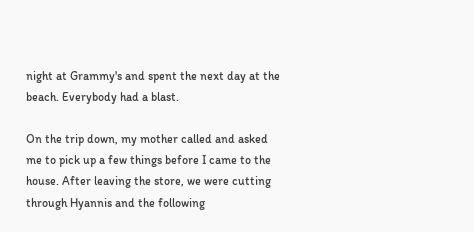night at Grammy's and spent the next day at the beach. Everybody had a blast.

On the trip down, my mother called and asked me to pick up a few things before I came to the house. After leaving the store, we were cutting through Hyannis and the following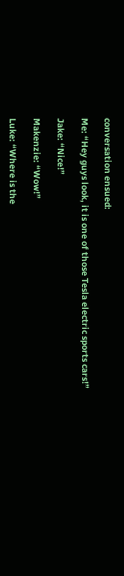conversation ensued:

Me: “Hey guys look, it is one of those Tesla electric sports cars!”

Jake: “Nice!”

Makenzie: “Wow!”

Luke: “Where is the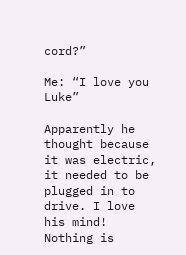cord?”

Me: “I love you Luke”

Apparently he thought because it was electric, it needed to be plugged in to drive. I love his mind! Nothing is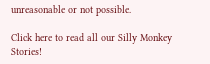unreasonable or not possible.

Click here to read all our Silly Monkey Stories!